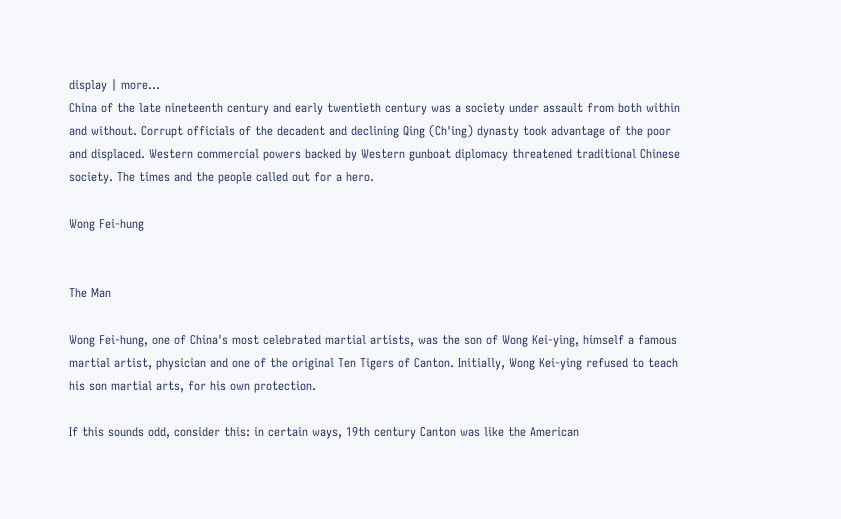display | more...
China of the late nineteenth century and early twentieth century was a society under assault from both within and without. Corrupt officials of the decadent and declining Qing (Ch'ing) dynasty took advantage of the poor and displaced. Western commercial powers backed by Western gunboat diplomacy threatened traditional Chinese society. The times and the people called out for a hero.

Wong Fei-hung


The Man

Wong Fei-hung, one of China's most celebrated martial artists, was the son of Wong Kei-ying, himself a famous martial artist, physician and one of the original Ten Tigers of Canton. Initially, Wong Kei-ying refused to teach his son martial arts, for his own protection.

If this sounds odd, consider this: in certain ways, 19th century Canton was like the American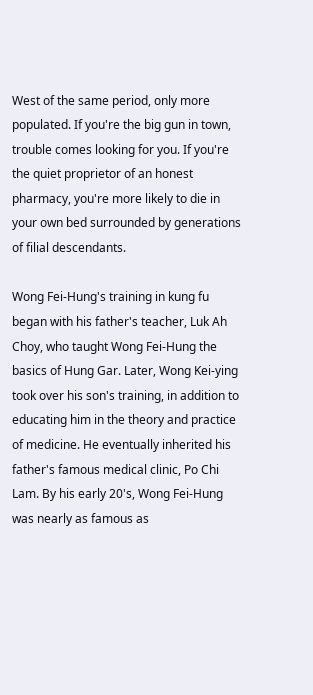West of the same period, only more populated. If you're the big gun in town, trouble comes looking for you. If you're the quiet proprietor of an honest pharmacy, you're more likely to die in your own bed surrounded by generations of filial descendants.

Wong Fei-Hung's training in kung fu began with his father's teacher, Luk Ah Choy, who taught Wong Fei-Hung the basics of Hung Gar. Later, Wong Kei-ying took over his son's training, in addition to educating him in the theory and practice of medicine. He eventually inherited his father's famous medical clinic, Po Chi Lam. By his early 20's, Wong Fei-Hung was nearly as famous as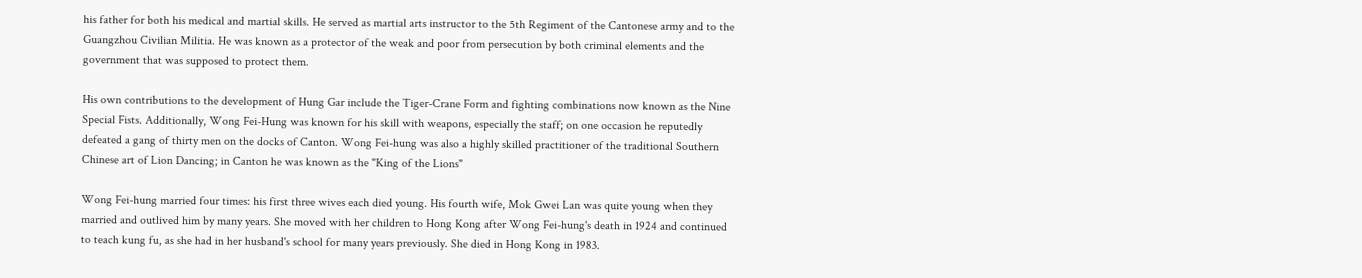his father for both his medical and martial skills. He served as martial arts instructor to the 5th Regiment of the Cantonese army and to the Guangzhou Civilian Militia. He was known as a protector of the weak and poor from persecution by both criminal elements and the government that was supposed to protect them.

His own contributions to the development of Hung Gar include the Tiger-Crane Form and fighting combinations now known as the Nine Special Fists. Additionally, Wong Fei-Hung was known for his skill with weapons, especially the staff; on one occasion he reputedly defeated a gang of thirty men on the docks of Canton. Wong Fei-hung was also a highly skilled practitioner of the traditional Southern Chinese art of Lion Dancing; in Canton he was known as the "King of the Lions"

Wong Fei-hung married four times: his first three wives each died young. His fourth wife, Mok Gwei Lan was quite young when they married and outlived him by many years. She moved with her children to Hong Kong after Wong Fei-hung's death in 1924 and continued to teach kung fu, as she had in her husband's school for many years previously. She died in Hong Kong in 1983.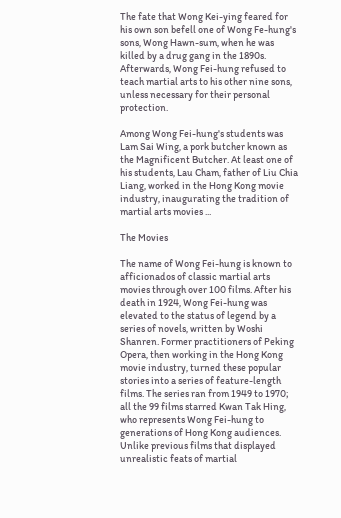The fate that Wong Kei-ying feared for his own son befell one of Wong Fe-hung's sons, Wong Hawn-sum, when he was killed by a drug gang in the 1890s. Afterwards, Wong Fei-hung refused to teach martial arts to his other nine sons, unless necessary for their personal protection.

Among Wong Fei-hung's students was Lam Sai Wing, a pork butcher known as the Magnificent Butcher. At least one of his students, Lau Cham, father of Liu Chia Liang, worked in the Hong Kong movie industry, inaugurating the tradition of martial arts movies ...

The Movies

The name of Wong Fei-hung is known to afficionados of classic martial arts movies through over 100 films. After his death in 1924, Wong Fei-hung was elevated to the status of legend by a series of novels, written by Woshi Shanren. Former practitioners of Peking Opera, then working in the Hong Kong movie industry, turned these popular stories into a series of feature-length films. The series ran from 1949 to 1970; all the 99 films starred Kwan Tak Hing, who represents Wong Fei-hung to generations of Hong Kong audiences. Unlike previous films that displayed unrealistic feats of martial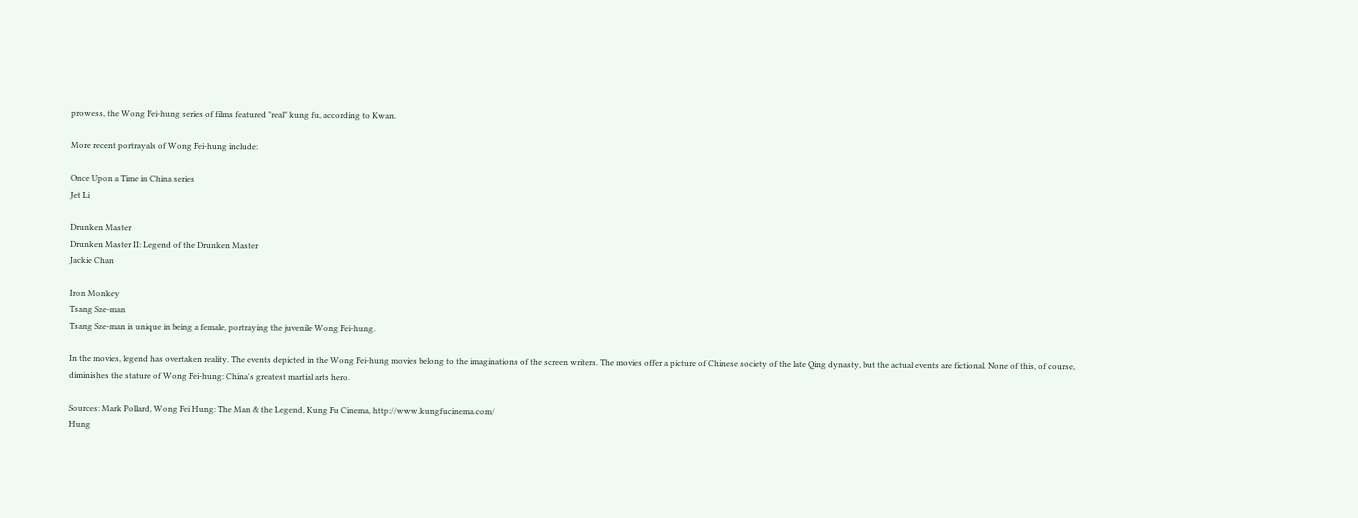prowess, the Wong Fei-hung series of films featured "real" kung fu, according to Kwan.

More recent portrayals of Wong Fei-hung include:

Once Upon a Time in China series
Jet Li

Drunken Master
Drunken Master II: Legend of the Drunken Master
Jackie Chan

Iron Monkey
Tsang Sze-man
Tsang Sze-man is unique in being a female, portraying the juvenile Wong Fei-hung.

In the movies, legend has overtaken reality. The events depicted in the Wong Fei-hung movies belong to the imaginations of the screen writers. The movies offer a picture of Chinese society of the late Qing dynasty, but the actual events are fictional. None of this, of course, diminishes the stature of Wong Fei-hung: China's greatest martial arts hero.

Sources: Mark Pollard, Wong Fei Hung: The Man & the Legend, Kung Fu Cinema, http://www.kungfucinema.com/
Hung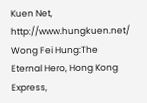Kuen Net, http://www.hungkuen.net/
Wong Fei Hung:The Eternal Hero, Hong Kong Express,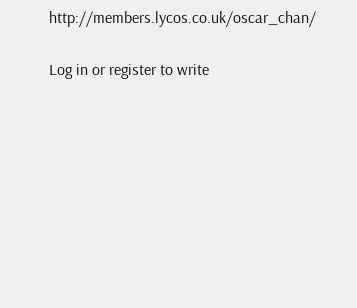http://members.lycos.co.uk/oscar_chan/

Log in or register to write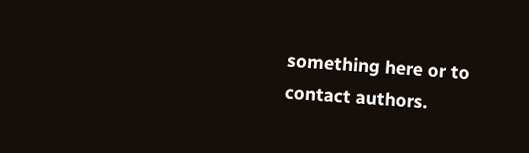something here or to contact authors.